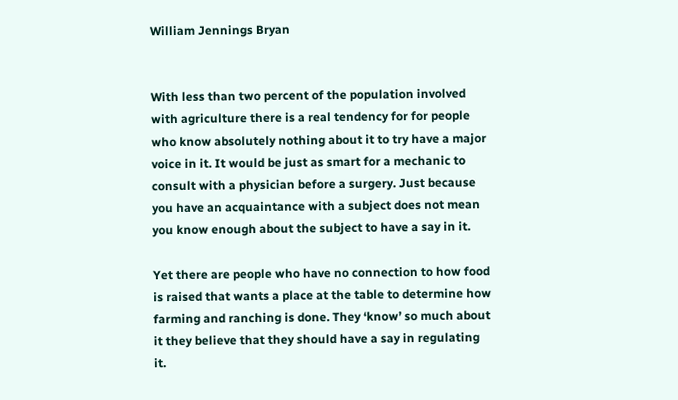William Jennings Bryan


With less than two percent of the population involved with agriculture there is a real tendency for for people who know absolutely nothing about it to try have a major voice in it. It would be just as smart for a mechanic to consult with a physician before a surgery. Just because you have an acquaintance with a subject does not mean you know enough about the subject to have a say in it.

Yet there are people who have no connection to how food is raised that wants a place at the table to determine how farming and ranching is done. They ‘know’ so much about it they believe that they should have a say in regulating it.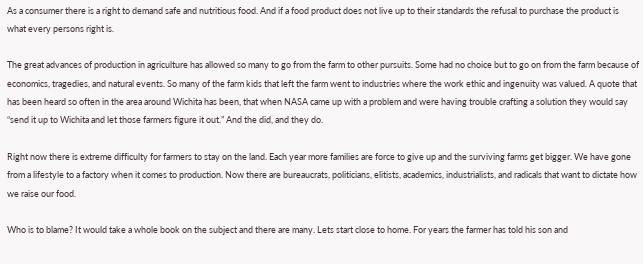As a consumer there is a right to demand safe and nutritious food. And if a food product does not live up to their standards the refusal to purchase the product is what every persons right is.

The great advances of production in agriculture has allowed so many to go from the farm to other pursuits. Some had no choice but to go on from the farm because of economics, tragedies, and natural events. So many of the farm kids that left the farm went to industries where the work ethic and ingenuity was valued. A quote that has been heard so often in the area around Wichita has been, that when NASA came up with a problem and were having trouble crafting a solution they would say “send it up to Wichita and let those farmers figure it out.” And the did, and they do.

Right now there is extreme difficulty for farmers to stay on the land. Each year more families are force to give up and the surviving farms get bigger. We have gone from a lifestyle to a factory when it comes to production. Now there are bureaucrats, politicians, elitists, academics, industrialists, and radicals that want to dictate how we raise our food.

Who is to blame? It would take a whole book on the subject and there are many. Lets start close to home. For years the farmer has told his son and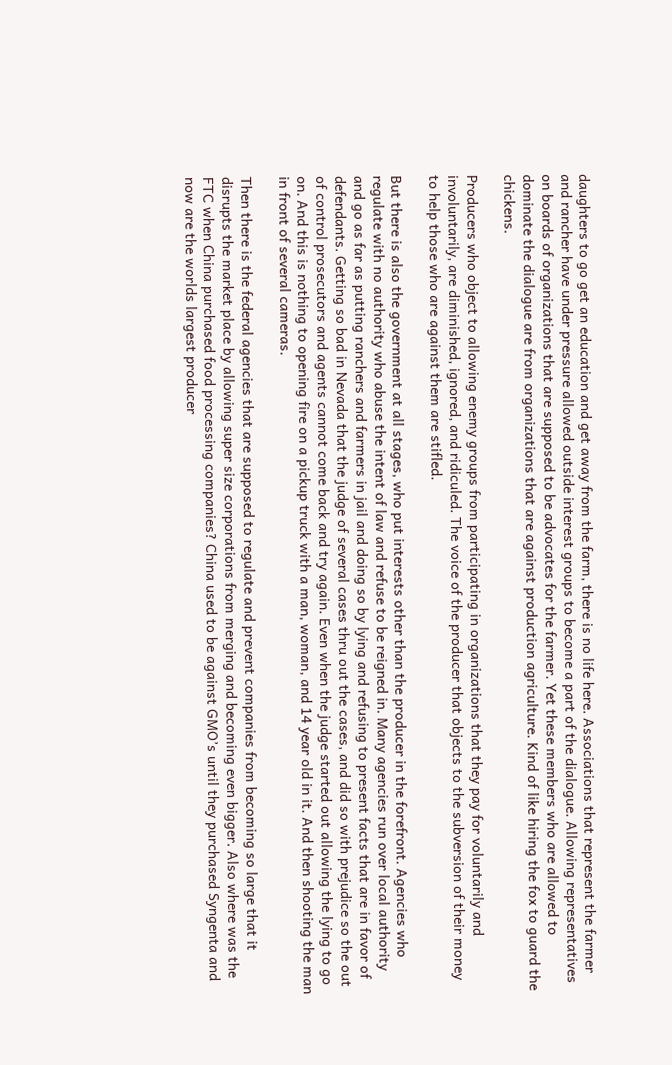daughters to go get an education and get away from the farm, there is no life here. Associations that represent the farmer and rancher have under pressure allowed outside interest groups to become a part of the dialogue. Allowing representatives on boards of organizations that are supposed to be advocates for the farmer. Yet these members who are allowed to dominate the dialogue are from organizations that are against production agriculture. Kind of like hiring the fox to guard the chickens.

Producers who object to allowing enemy groups from participating in organizations that they pay for voluntarily and involuntarily, are diminished, ignored, and ridiculed. The voice of the producer that objects to the subversion of their money to help those who are against them are stifled.

But there is also the government at all stages, who put interests other than the producer in the forefront. Agencies who regulate with no authority who abuse the intent of law and refuse to be reigned in. Many agencies run over local authority and go as far as putting ranchers and farmers in jail and doing so by lying and refusing to present facts that are in favor of defendants. Getting so bad in Nevada that the judge of several cases thru out the cases, and did so with prejudice so the out of control prosecutors and agents cannot come back and try again. Even when the judge started out allowing the lying to go on. And this is nothing to opening fire on a pickup truck with a man, woman, and 14 year old in it. And then shooting the man in front of several cameras.

Then there is the federal agencies that are supposed to regulate and prevent companies from becoming so large that it disrupts the market place by allowing super size corporations from merging and becoming even bigger. Also where was the FTC when China purchased food processing companies? China used to be against GMO’s until they purchased Syngenta and now are the worlds largest producer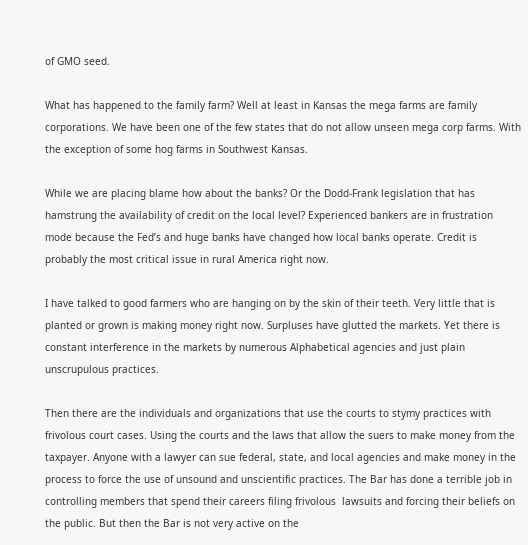of GMO seed.

What has happened to the family farm? Well at least in Kansas the mega farms are family corporations. We have been one of the few states that do not allow unseen mega corp farms. With the exception of some hog farms in Southwest Kansas.

While we are placing blame how about the banks? Or the Dodd-Frank legislation that has hamstrung the availability of credit on the local level? Experienced bankers are in frustration mode because the Fed’s and huge banks have changed how local banks operate. Credit is probably the most critical issue in rural America right now.

I have talked to good farmers who are hanging on by the skin of their teeth. Very little that is planted or grown is making money right now. Surpluses have glutted the markets. Yet there is constant interference in the markets by numerous Alphabetical agencies and just plain unscrupulous practices.

Then there are the individuals and organizations that use the courts to stymy practices with frivolous court cases. Using the courts and the laws that allow the suers to make money from the taxpayer. Anyone with a lawyer can sue federal, state, and local agencies and make money in the process to force the use of unsound and unscientific practices. The Bar has done a terrible job in controlling members that spend their careers filing frivolous  lawsuits and forcing their beliefs on the public. But then the Bar is not very active on the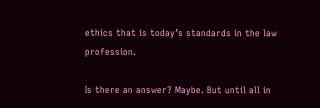ethics that is today’s standards in the law profession.

Is there an answer? Maybe. But until all in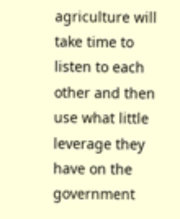agriculture will take time to listen to each other and then use what little leverage they have on the government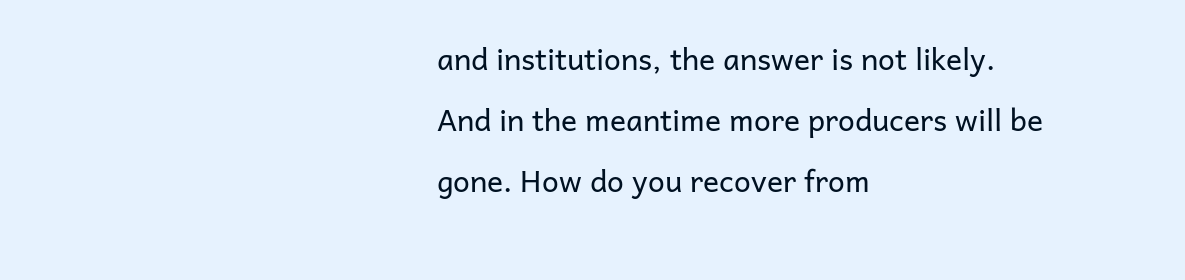and institutions, the answer is not likely. And in the meantime more producers will be gone. How do you recover from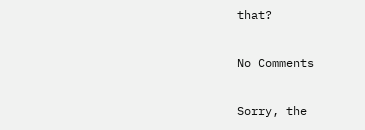that?

No Comments

Sorry, the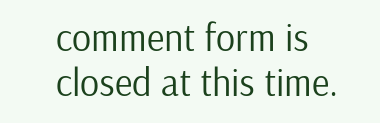comment form is closed at this time.